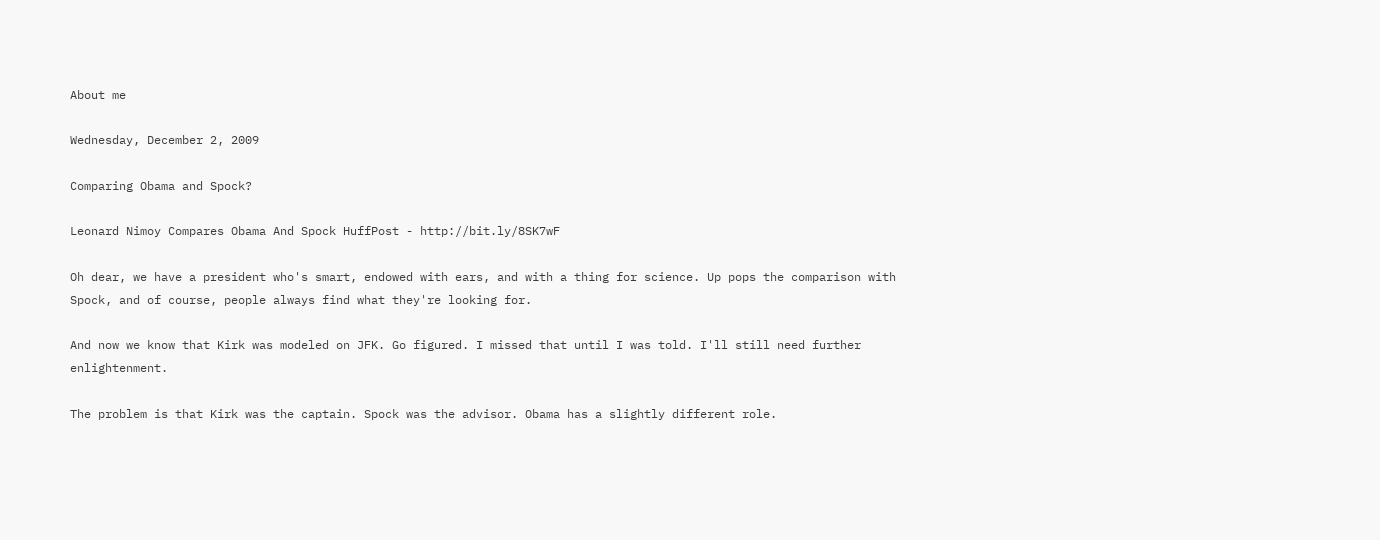About me

Wednesday, December 2, 2009

Comparing Obama and Spock?

Leonard Nimoy Compares Obama And Spock HuffPost - http://bit.ly/8SK7wF

Oh dear, we have a president who's smart, endowed with ears, and with a thing for science. Up pops the comparison with Spock, and of course, people always find what they're looking for.

And now we know that Kirk was modeled on JFK. Go figured. I missed that until I was told. I'll still need further enlightenment.

The problem is that Kirk was the captain. Spock was the advisor. Obama has a slightly different role.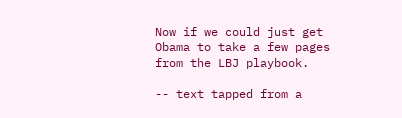Now if we could just get Obama to take a few pages from the LBJ playbook.

-- text tapped from a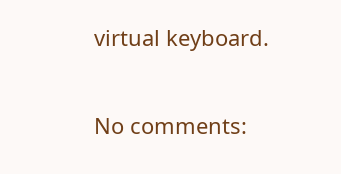virtual keyboard.

No comments: